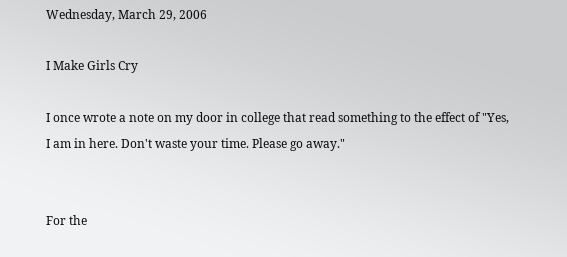Wednesday, March 29, 2006

I Make Girls Cry

I once wrote a note on my door in college that read something to the effect of "Yes, I am in here. Don't waste your time. Please go away."


For the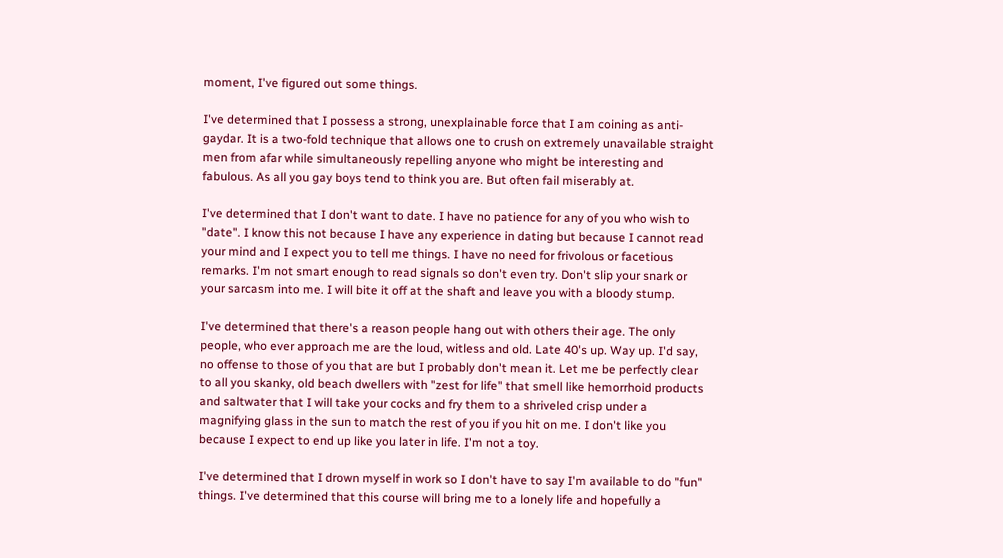moment, I've figured out some things.

I've determined that I possess a strong, unexplainable force that I am coining as anti-gaydar. It is a two-fold technique that allows one to crush on extremely unavailable straight men from afar while simultaneously repelling anyone who might be interesting and fabulous. As all you gay boys tend to think you are. But often fail miserably at.

I've determined that I don't want to date. I have no patience for any of you who wish to "date". I know this not because I have any experience in dating but because I cannot read your mind and I expect you to tell me things. I have no need for frivolous or facetious remarks. I'm not smart enough to read signals so don't even try. Don't slip your snark or your sarcasm into me. I will bite it off at the shaft and leave you with a bloody stump.

I've determined that there's a reason people hang out with others their age. The only people, who ever approach me are the loud, witless and old. Late 40's up. Way up. I'd say, no offense to those of you that are but I probably don't mean it. Let me be perfectly clear to all you skanky, old beach dwellers with "zest for life" that smell like hemorrhoid products and saltwater that I will take your cocks and fry them to a shriveled crisp under a magnifying glass in the sun to match the rest of you if you hit on me. I don't like you because I expect to end up like you later in life. I'm not a toy.

I've determined that I drown myself in work so I don't have to say I'm available to do "fun" things. I've determined that this course will bring me to a lonely life and hopefully a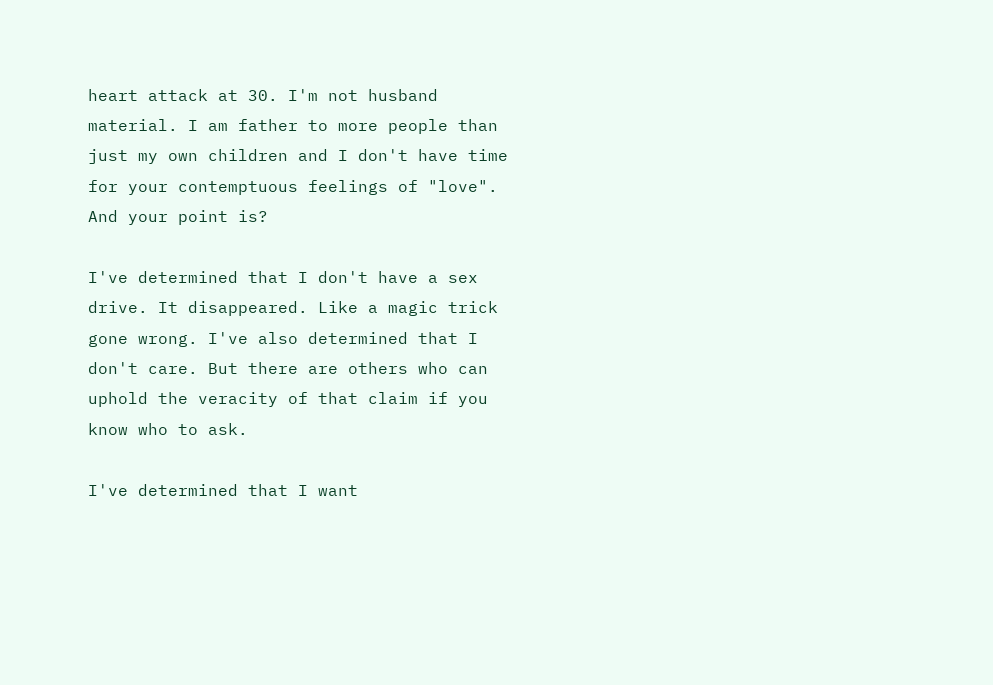heart attack at 30. I'm not husband material. I am father to more people than just my own children and I don't have time for your contemptuous feelings of "love". And your point is?

I've determined that I don't have a sex drive. It disappeared. Like a magic trick gone wrong. I've also determined that I don't care. But there are others who can uphold the veracity of that claim if you know who to ask.

I've determined that I want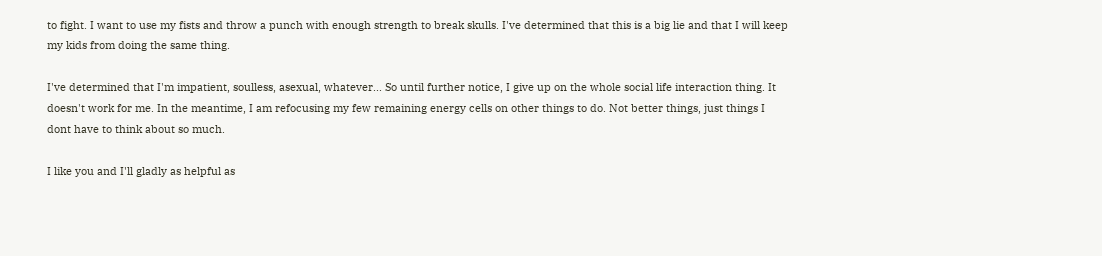to fight. I want to use my fists and throw a punch with enough strength to break skulls. I've determined that this is a big lie and that I will keep my kids from doing the same thing.

I've determined that I'm impatient, soulless, asexual, whatever... So until further notice, I give up on the whole social life interaction thing. It doesn't work for me. In the meantime, I am refocusing my few remaining energy cells on other things to do. Not better things, just things I dont have to think about so much.

I like you and I'll gladly as helpful as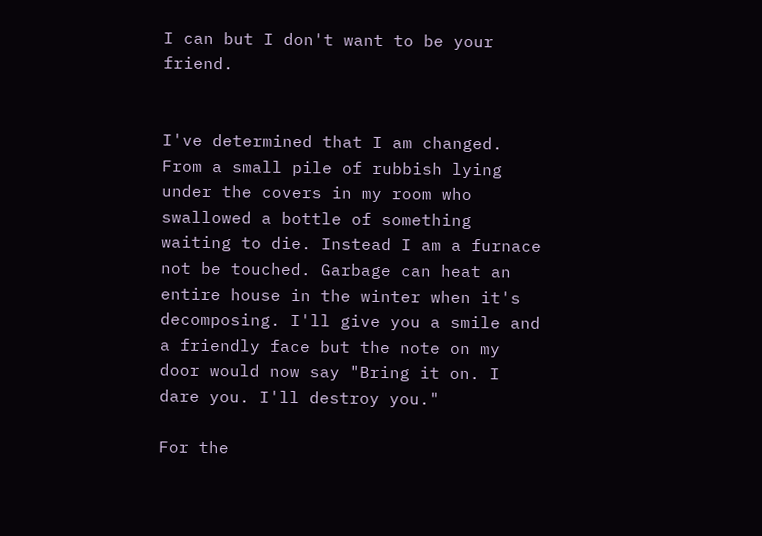I can but I don't want to be your friend.


I've determined that I am changed. From a small pile of rubbish lying under the covers in my room who swallowed a bottle of something waiting to die. Instead I am a furnace not be touched. Garbage can heat an entire house in the winter when it's decomposing. I'll give you a smile and a friendly face but the note on my door would now say "Bring it on. I dare you. I'll destroy you."

For the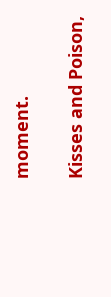moment.

Kisses and Poison,